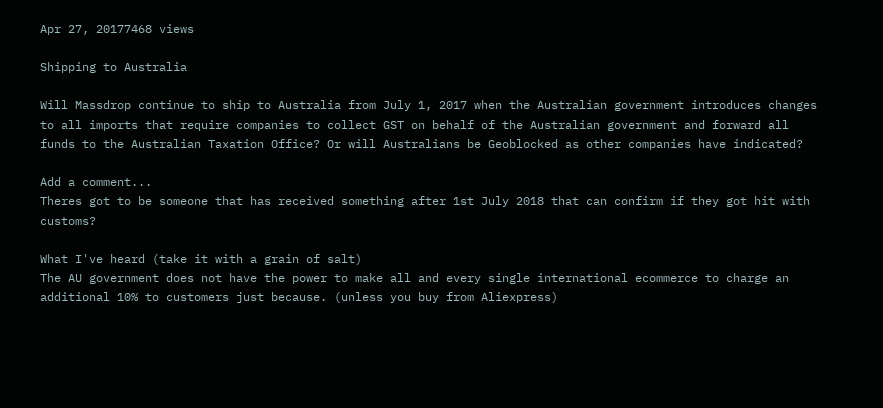Apr 27, 20177468 views

Shipping to Australia

Will Massdrop continue to ship to Australia from July 1, 2017 when the Australian government introduces changes to all imports that require companies to collect GST on behalf of the Australian government and forward all funds to the Australian Taxation Office? Or will Australians be Geoblocked as other companies have indicated?

Add a comment...
Theres got to be someone that has received something after 1st July 2018 that can confirm if they got hit with customs?

What I've heard (take it with a grain of salt)
The AU government does not have the power to make all and every single international ecommerce to charge an additional 10% to customers just because. (unless you buy from Aliexpress)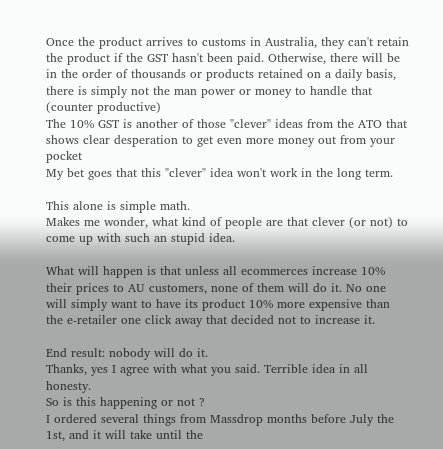Once the product arrives to customs in Australia, they can't retain the product if the GST hasn't been paid. Otherwise, there will be in the order of thousands or products retained on a daily basis, there is simply not the man power or money to handle that (counter productive)
The 10% GST is another of those "clever" ideas from the ATO that shows clear desperation to get even more money out from your pocket
My bet goes that this "clever" idea won't work in the long term.

This alone is simple math.
Makes me wonder, what kind of people are that clever (or not) to come up with such an stupid idea.

What will happen is that unless all ecommerces increase 10% their prices to AU customers, none of them will do it. No one will simply want to have its product 10% more expensive than the e-retailer one click away that decided not to increase it.

End result: nobody will do it.
Thanks, yes I agree with what you said. Terrible idea in all honesty.
So is this happening or not ?
I ordered several things from Massdrop months before July the 1st, and it will take until the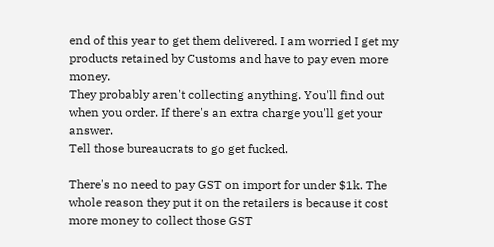end of this year to get them delivered. I am worried I get my products retained by Customs and have to pay even more money.
They probably aren't collecting anything. You'll find out when you order. If there's an extra charge you'll get your answer.
Tell those bureaucrats to go get fucked.

There's no need to pay GST on import for under $1k. The whole reason they put it on the retailers is because it cost more money to collect those GST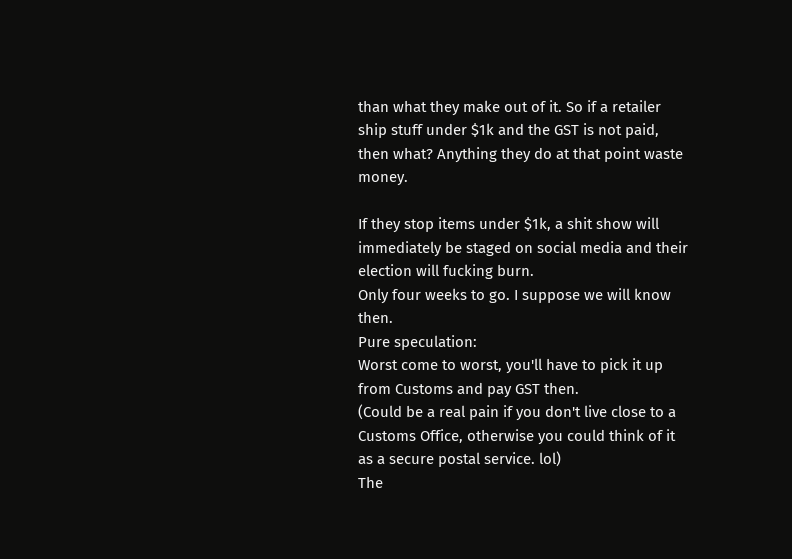than what they make out of it. So if a retailer ship stuff under $1k and the GST is not paid, then what? Anything they do at that point waste money.

If they stop items under $1k, a shit show will immediately be staged on social media and their election will fucking burn.
Only four weeks to go. I suppose we will know then.
Pure speculation:
Worst come to worst, you'll have to pick it up from Customs and pay GST then.
(Could be a real pain if you don't live close to a Customs Office, otherwise you could think of it as a secure postal service. lol)
The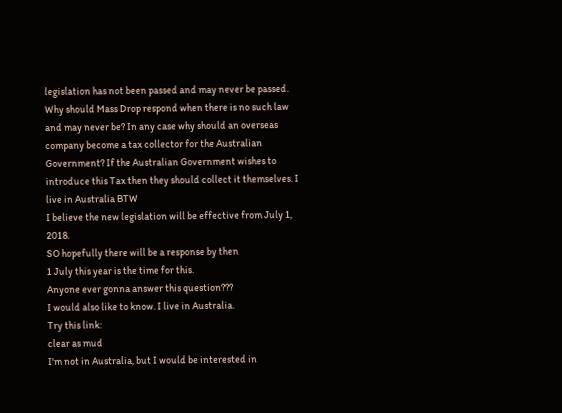legislation has not been passed and may never be passed. Why should Mass Drop respond when there is no such law and may never be? In any case why should an overseas company become a tax collector for the Australian Government? If the Australian Government wishes to introduce this Tax then they should collect it themselves. I live in Australia BTW
I believe the new legislation will be effective from July 1, 2018.
SO hopefully there will be a response by then
1 July this year is the time for this.
Anyone ever gonna answer this question???
I would also like to know. I live in Australia.
Try this link:
clear as mud
I'm not in Australia, but I would be interested in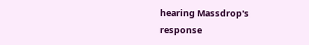hearing Massdrop's response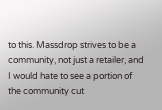to this. Massdrop strives to be a community, not just a retailer, and I would hate to see a portion of the community cut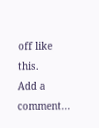off like this.
Add a comment...